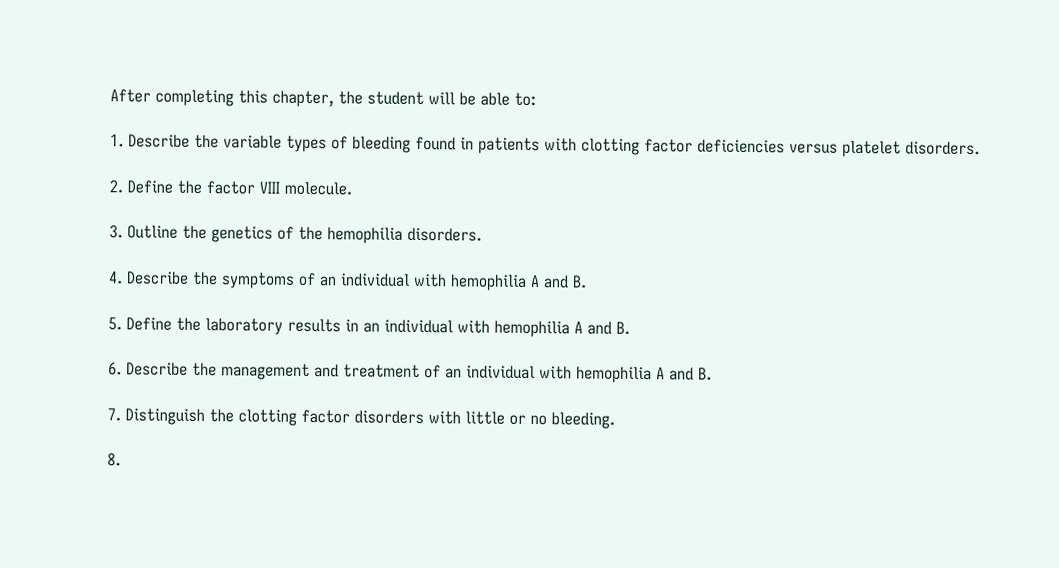After completing this chapter, the student will be able to:

1. Describe the variable types of bleeding found in patients with clotting factor deficiencies versus platelet disorders.

2. Define the factor VIII molecule.

3. Outline the genetics of the hemophilia disorders.

4. Describe the symptoms of an individual with hemophilia A and B.

5. Define the laboratory results in an individual with hemophilia A and B.

6. Describe the management and treatment of an individual with hemophilia A and B.

7. Distinguish the clotting factor disorders with little or no bleeding.

8.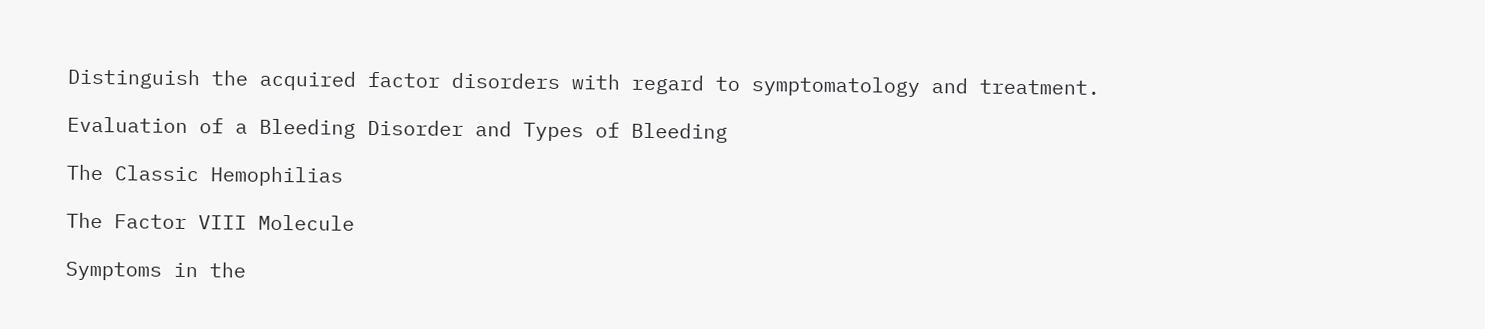Distinguish the acquired factor disorders with regard to symptomatology and treatment.

Evaluation of a Bleeding Disorder and Types of Bleeding

The Classic Hemophilias

The Factor VIII Molecule

Symptoms in the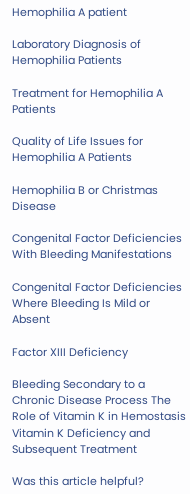Hemophilia A patient

Laboratory Diagnosis of Hemophilia Patients

Treatment for Hemophilia A Patients

Quality of Life Issues for Hemophilia A Patients

Hemophilia B or Christmas Disease

Congenital Factor Deficiencies With Bleeding Manifestations

Congenital Factor Deficiencies Where Bleeding Is Mild or Absent

Factor XIII Deficiency

Bleeding Secondary to a Chronic Disease Process The Role of Vitamin K in Hemostasis Vitamin K Deficiency and Subsequent Treatment

Was this article helpful?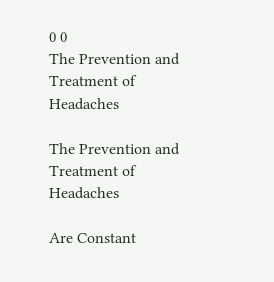0 0
The Prevention and Treatment of Headaches

The Prevention and Treatment of Headaches

Are Constant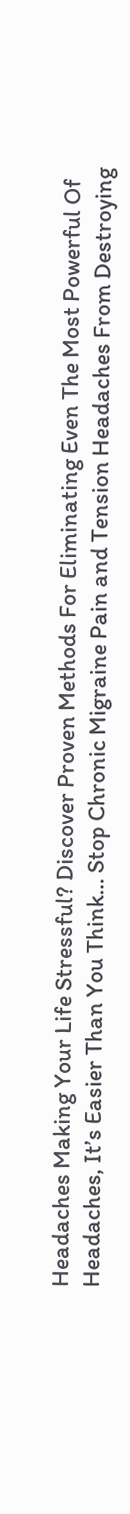Headaches Making Your Life Stressful? Discover Proven Methods For Eliminating Even The Most Powerful Of Headaches, It’s Easier Than You Think… Stop Chronic Migraine Pain and Tension Headaches From Destroying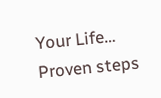Your Life… Proven steps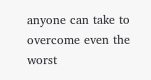anyone can take to overcome even the worst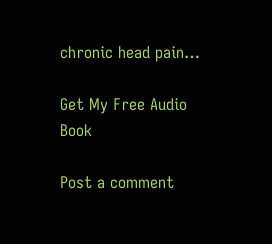chronic head pain…

Get My Free Audio Book

Post a comment